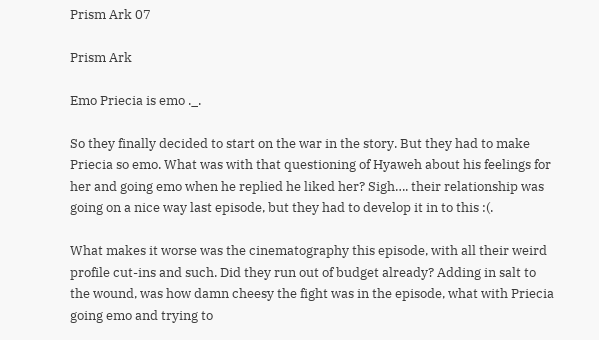Prism Ark 07

Prism Ark

Emo Priecia is emo ._.

So they finally decided to start on the war in the story. But they had to make Priecia so emo. What was with that questioning of Hyaweh about his feelings for her and going emo when he replied he liked her? Sigh…. their relationship was going on a nice way last episode, but they had to develop it in to this :(.

What makes it worse was the cinematography this episode, with all their weird profile cut-ins and such. Did they run out of budget already? Adding in salt to the wound, was how damn cheesy the fight was in the episode, what with Priecia going emo and trying to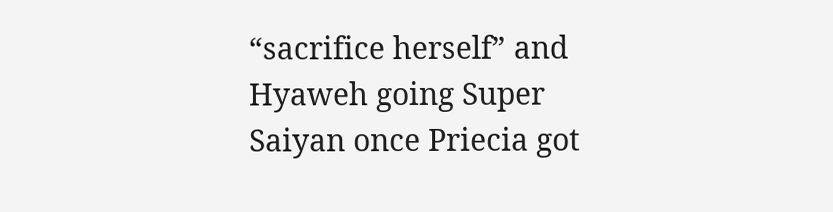“sacrifice herself” and Hyaweh going Super Saiyan once Priecia got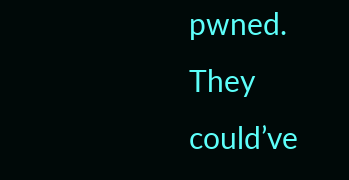pwned. They could’ve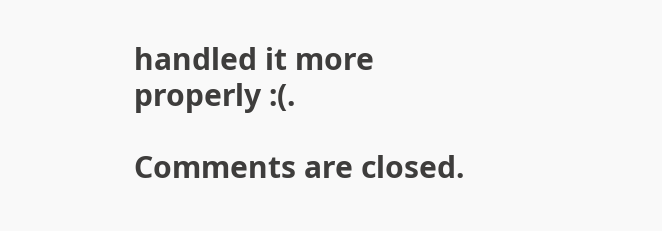handled it more properly :(.

Comments are closed.